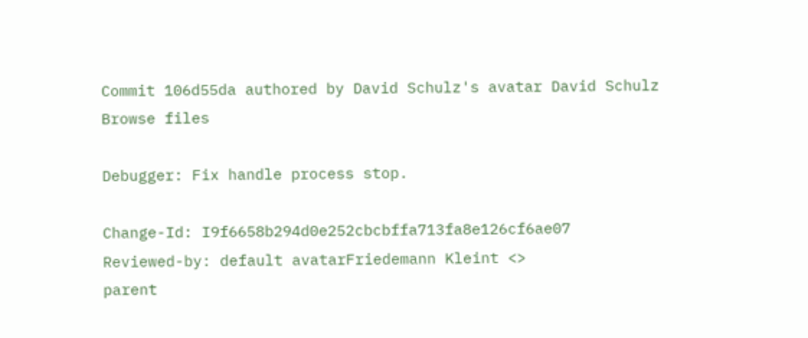Commit 106d55da authored by David Schulz's avatar David Schulz
Browse files

Debugger: Fix handle process stop.

Change-Id: I9f6658b294d0e252cbcbffa713fa8e126cf6ae07
Reviewed-by: default avatarFriedemann Kleint <>
parent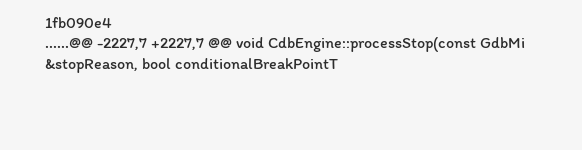1fb090e4
......@@ -2227,7 +2227,7 @@ void CdbEngine::processStop(const GdbMi &stopReason, bool conditionalBreakPointT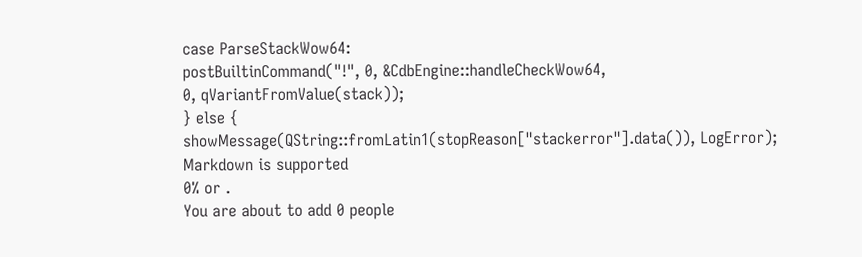case ParseStackWow64:
postBuiltinCommand("!", 0, &CdbEngine::handleCheckWow64,
0, qVariantFromValue(stack));
} else {
showMessage(QString::fromLatin1(stopReason["stackerror"].data()), LogError);
Markdown is supported
0% or .
You are about to add 0 people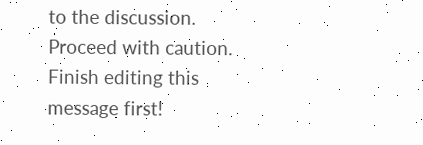to the discussion. Proceed with caution.
Finish editing this message first!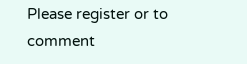Please register or to comment